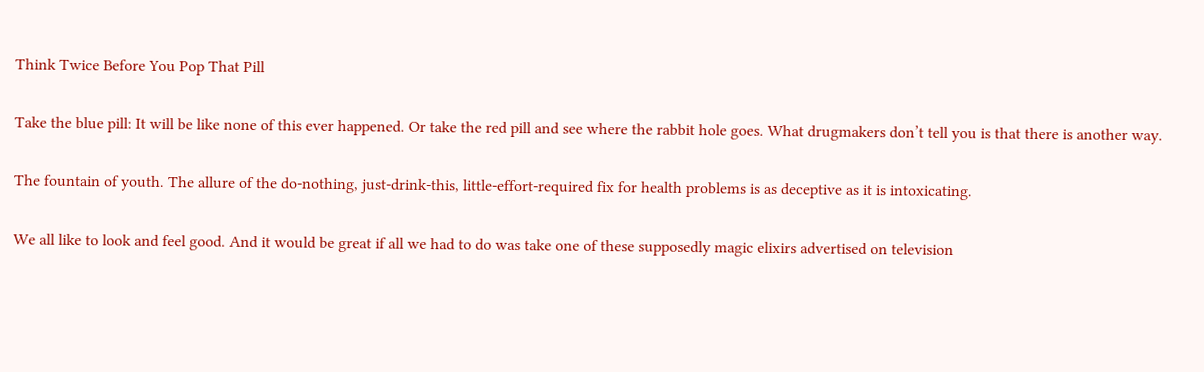Think Twice Before You Pop That Pill

Take the blue pill: It will be like none of this ever happened. Or take the red pill and see where the rabbit hole goes. What drugmakers don’t tell you is that there is another way.

The fountain of youth. The allure of the do-nothing, just-drink-this, little-effort-required fix for health problems is as deceptive as it is intoxicating.

We all like to look and feel good. And it would be great if all we had to do was take one of these supposedly magic elixirs advertised on television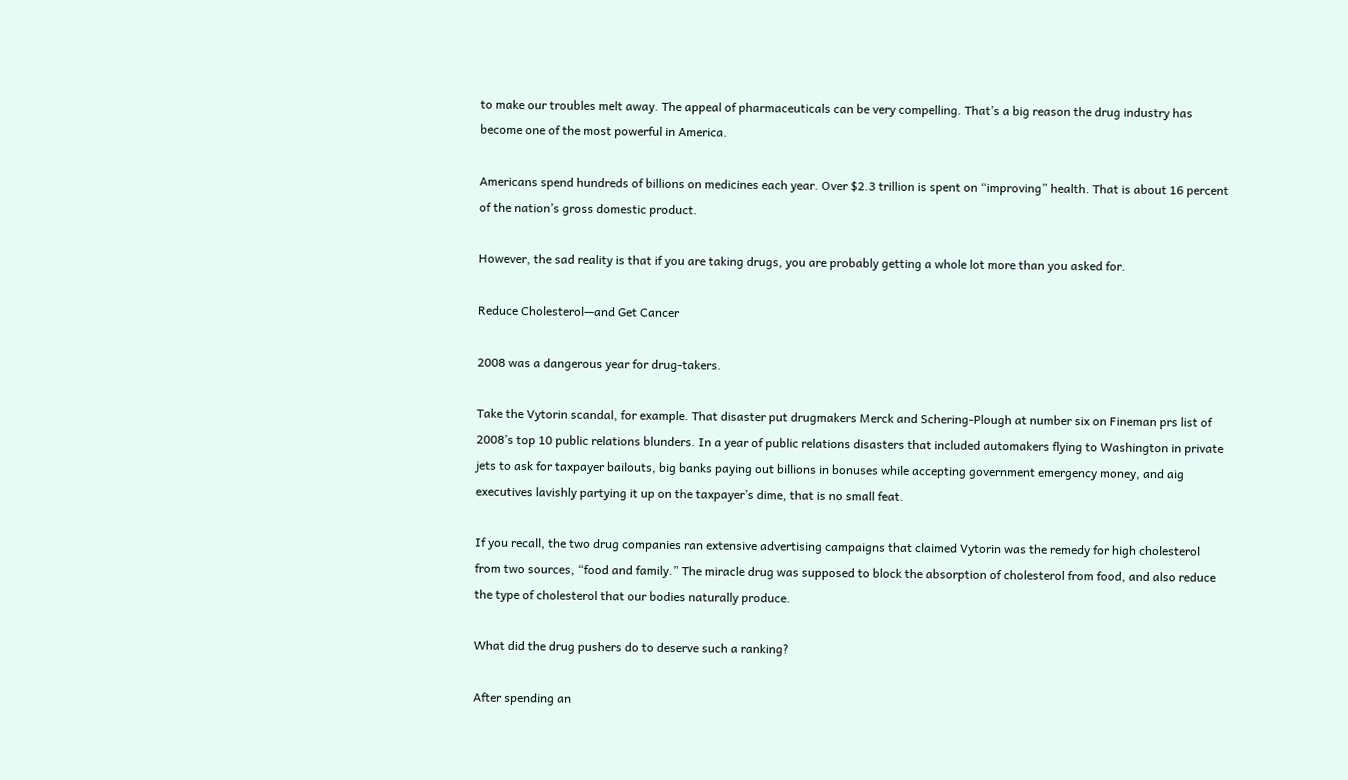to make our troubles melt away. The appeal of pharmaceuticals can be very compelling. That’s a big reason the drug industry has become one of the most powerful in America.

Americans spend hundreds of billions on medicines each year. Over $2.3 trillion is spent on “improving” health. That is about 16 percent of the nation’s gross domestic product.

However, the sad reality is that if you are taking drugs, you are probably getting a whole lot more than you asked for.

Reduce Cholesterol—and Get Cancer

2008 was a dangerous year for drug-takers.

Take the Vytorin scandal, for example. That disaster put drugmakers Merck and Schering-Plough at number six on Fineman prs list of 2008’s top 10 public relations blunders. In a year of public relations disasters that included automakers flying to Washington in private jets to ask for taxpayer bailouts, big banks paying out billions in bonuses while accepting government emergency money, and aig executives lavishly partying it up on the taxpayer’s dime, that is no small feat.

If you recall, the two drug companies ran extensive advertising campaigns that claimed Vytorin was the remedy for high cholesterol from two sources, “food and family.” The miracle drug was supposed to block the absorption of cholesterol from food, and also reduce the type of cholesterol that our bodies naturally produce.

What did the drug pushers do to deserve such a ranking?

After spending an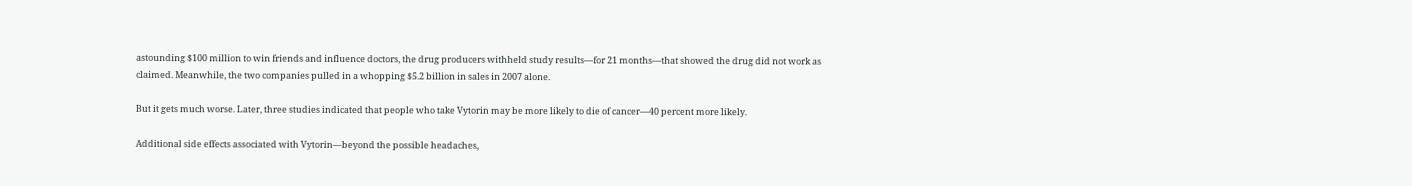astounding $100 million to win friends and influence doctors, the drug producers withheld study results—for 21 months—that showed the drug did not work as claimed. Meanwhile, the two companies pulled in a whopping $5.2 billion in sales in 2007 alone.

But it gets much worse. Later, three studies indicated that people who take Vytorin may be more likely to die of cancer—40 percent more likely.

Additional side effects associated with Vytorin—beyond the possible headaches,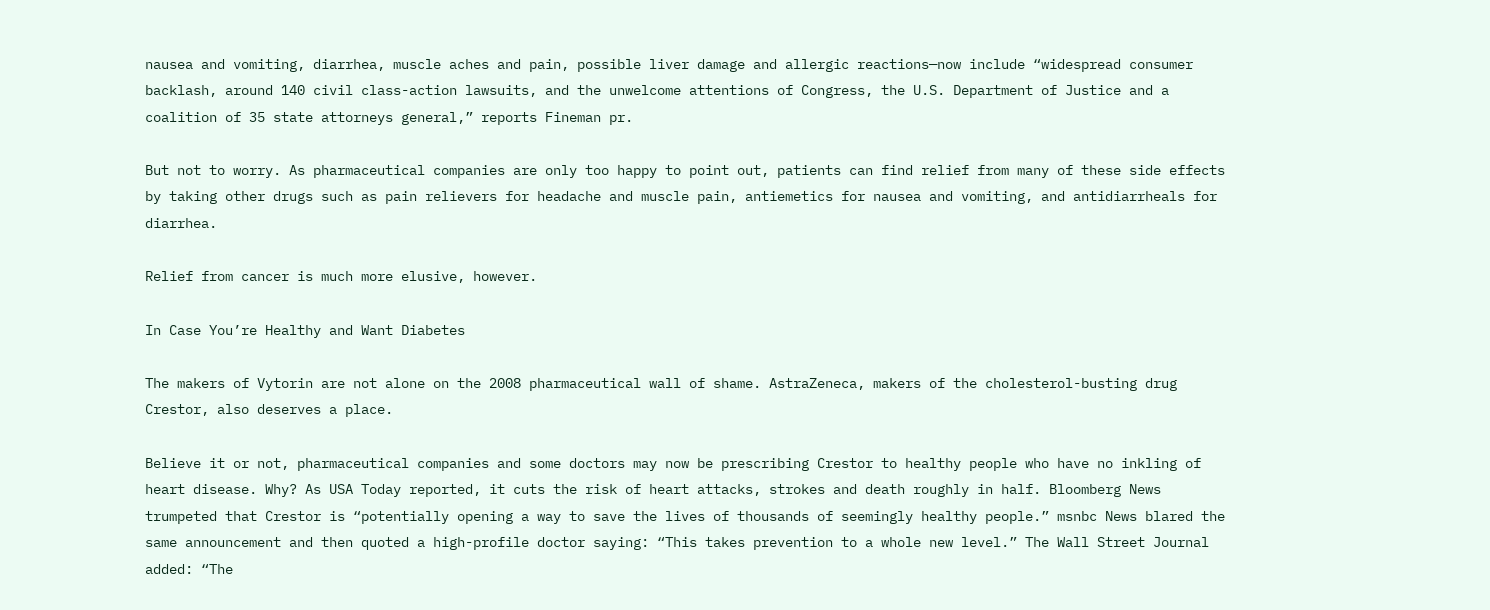nausea and vomiting, diarrhea, muscle aches and pain, possible liver damage and allergic reactions—now include “widespread consumer backlash, around 140 civil class-action lawsuits, and the unwelcome attentions of Congress, the U.S. Department of Justice and a coalition of 35 state attorneys general,” reports Fineman pr.

But not to worry. As pharmaceutical companies are only too happy to point out, patients can find relief from many of these side effects by taking other drugs such as pain relievers for headache and muscle pain, antiemetics for nausea and vomiting, and antidiarrheals for diarrhea.

Relief from cancer is much more elusive, however.

In Case You’re Healthy and Want Diabetes

The makers of Vytorin are not alone on the 2008 pharmaceutical wall of shame. AstraZeneca, makers of the cholesterol-busting drug Crestor, also deserves a place.

Believe it or not, pharmaceutical companies and some doctors may now be prescribing Crestor to healthy people who have no inkling of heart disease. Why? As USA Today reported, it cuts the risk of heart attacks, strokes and death roughly in half. Bloomberg News trumpeted that Crestor is “potentially opening a way to save the lives of thousands of seemingly healthy people.” msnbc News blared the same announcement and then quoted a high-profile doctor saying: “This takes prevention to a whole new level.” The Wall Street Journal added: “The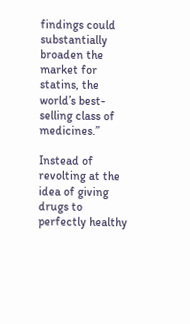findings could substantially broaden the market for statins, the world’s best-selling class of medicines.”

Instead of revolting at the idea of giving drugs to perfectly healthy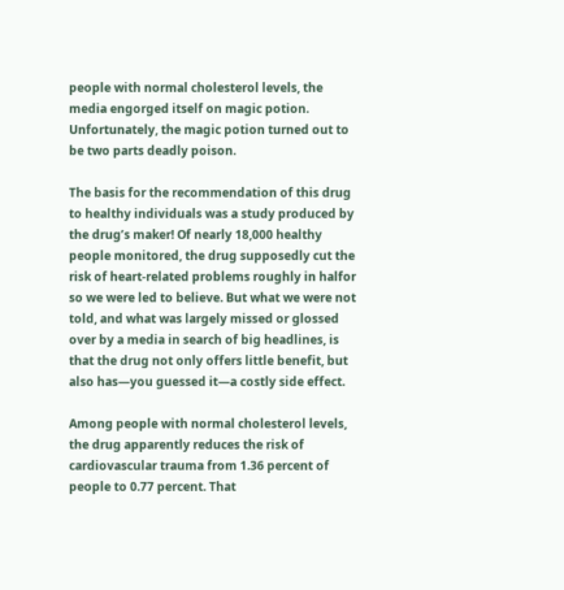people with normal cholesterol levels, the media engorged itself on magic potion. Unfortunately, the magic potion turned out to be two parts deadly poison.

The basis for the recommendation of this drug to healthy individuals was a study produced by the drug’s maker! Of nearly 18,000 healthy people monitored, the drug supposedly cut the risk of heart-related problems roughly in halfor so we were led to believe. But what we were not told, and what was largely missed or glossed over by a media in search of big headlines, is that the drug not only offers little benefit, but also has—you guessed it—a costly side effect.

Among people with normal cholesterol levels, the drug apparently reduces the risk of cardiovascular trauma from 1.36 percent of people to 0.77 percent. That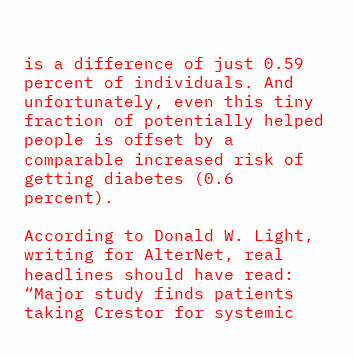is a difference of just 0.59 percent of individuals. And unfortunately, even this tiny fraction of potentially helped people is offset by a comparable increased risk of getting diabetes (0.6 percent).

According to Donald W. Light, writing for AlterNet, real headlines should have read: “Major study finds patients taking Crestor for systemic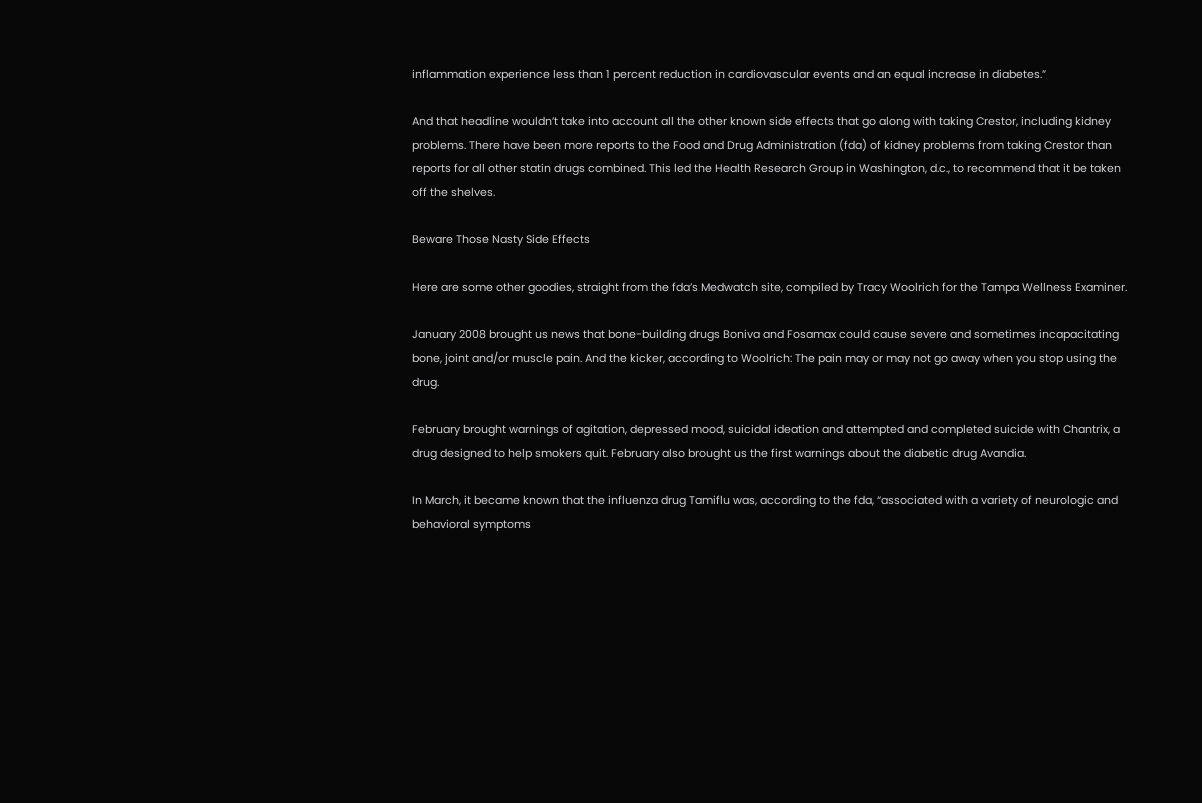inflammation experience less than 1 percent reduction in cardiovascular events and an equal increase in diabetes.”

And that headline wouldn’t take into account all the other known side effects that go along with taking Crestor, including kidney problems. There have been more reports to the Food and Drug Administration (fda) of kidney problems from taking Crestor than reports for all other statin drugs combined. This led the Health Research Group in Washington, d.c., to recommend that it be taken off the shelves.

Beware Those Nasty Side Effects

Here are some other goodies, straight from the fda’s Medwatch site, compiled by Tracy Woolrich for the Tampa Wellness Examiner.

January 2008 brought us news that bone-building drugs Boniva and Fosamax could cause severe and sometimes incapacitating bone, joint and/or muscle pain. And the kicker, according to Woolrich: The pain may or may not go away when you stop using the drug.

February brought warnings of agitation, depressed mood, suicidal ideation and attempted and completed suicide with Chantrix, a drug designed to help smokers quit. February also brought us the first warnings about the diabetic drug Avandia.

In March, it became known that the influenza drug Tamiflu was, according to the fda, “associated with a variety of neurologic and behavioral symptoms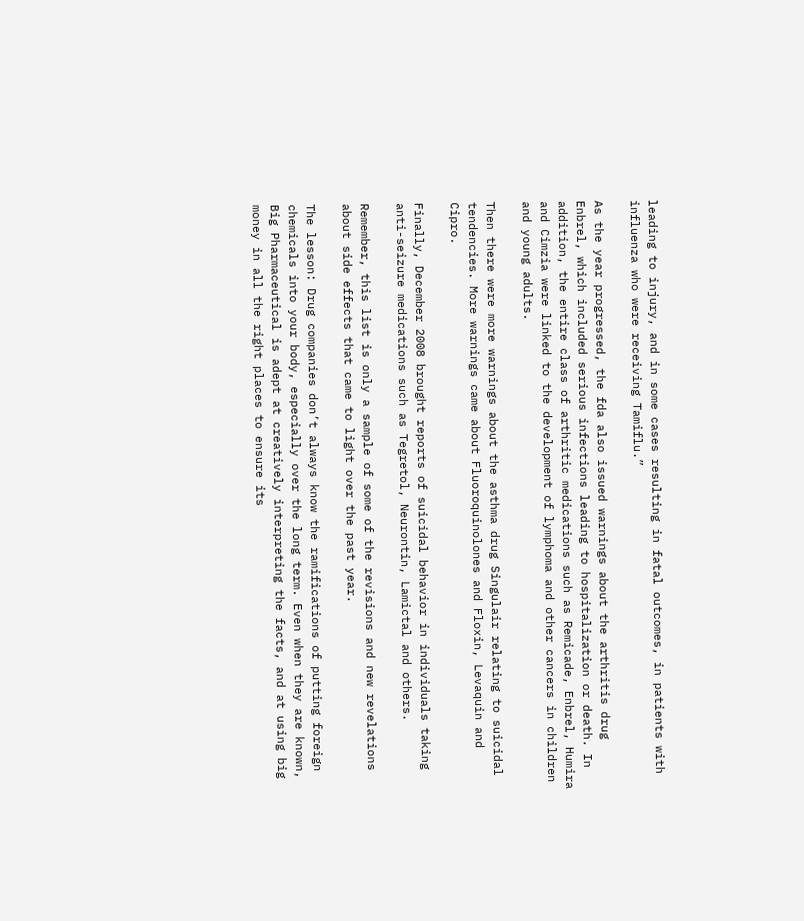leading to injury, and in some cases resulting in fatal outcomes, in patients with influenza who were receiving Tamiflu.”

As the year progressed, the fda also issued warnings about the arthritis drug Enbrel, which included serious infections leading to hospitalization or death. In addition, the entire class of arthritic medications such as Remicade, Enbrel, Humira and Cimzia were linked to the development of lymphoma and other cancers in children and young adults.

Then there were more warnings about the asthma drug Singulair relating to suicidal tendencies. More warnings came about Fluoroquinolones and Floxin, Levaquin and Cipro.

Finally, December 2008 brought reports of suicidal behavior in individuals taking anti-seizure medications such as Tegretol, Neurontin, Lamictal and others.

Remember, this list is only a sample of some of the revisions and new revelations about side effects that came to light over the past year.

The lesson: Drug companies don’t always know the ramifications of putting foreign chemicals into your body, especially over the long term. Even when they are known, Big Pharmaceutical is adept at creatively interpreting the facts, and at using big money in all the right places to ensure its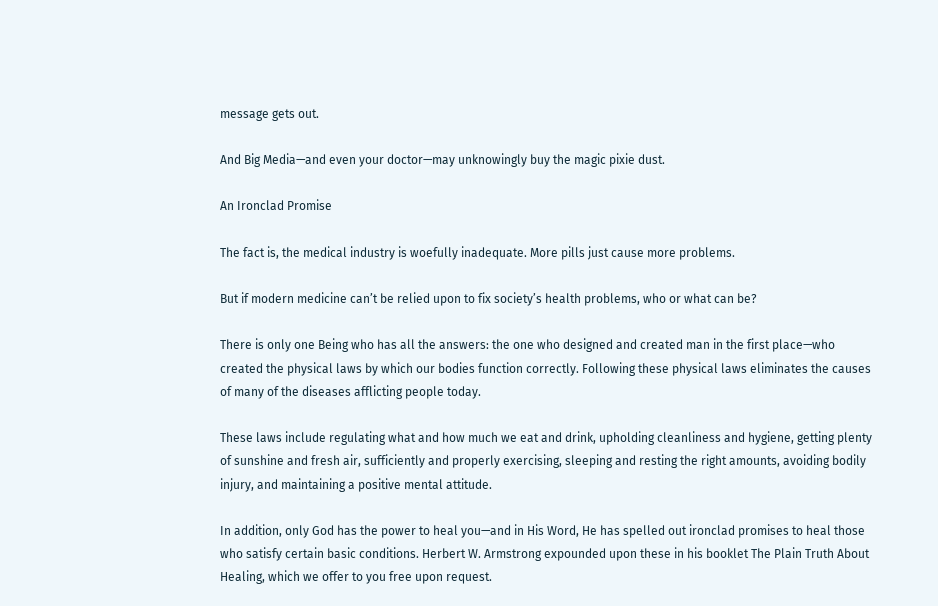message gets out.

And Big Media—and even your doctor—may unknowingly buy the magic pixie dust.

An Ironclad Promise

The fact is, the medical industry is woefully inadequate. More pills just cause more problems.

But if modern medicine can’t be relied upon to fix society’s health problems, who or what can be?

There is only one Being who has all the answers: the one who designed and created man in the first place—who created the physical laws by which our bodies function correctly. Following these physical laws eliminates the causes of many of the diseases afflicting people today.

These laws include regulating what and how much we eat and drink, upholding cleanliness and hygiene, getting plenty of sunshine and fresh air, sufficiently and properly exercising, sleeping and resting the right amounts, avoiding bodily injury, and maintaining a positive mental attitude.

In addition, only God has the power to heal you—and in His Word, He has spelled out ironclad promises to heal those who satisfy certain basic conditions. Herbert W. Armstrong expounded upon these in his booklet The Plain Truth About Healing, which we offer to you free upon request.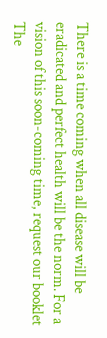There is a time coming when all disease will be eradicated and perfect health will be the norm. For a vision of this soon-coming time, request our booklet The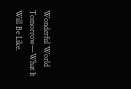Wonderful World Tomorrow—What It Will Be Like.